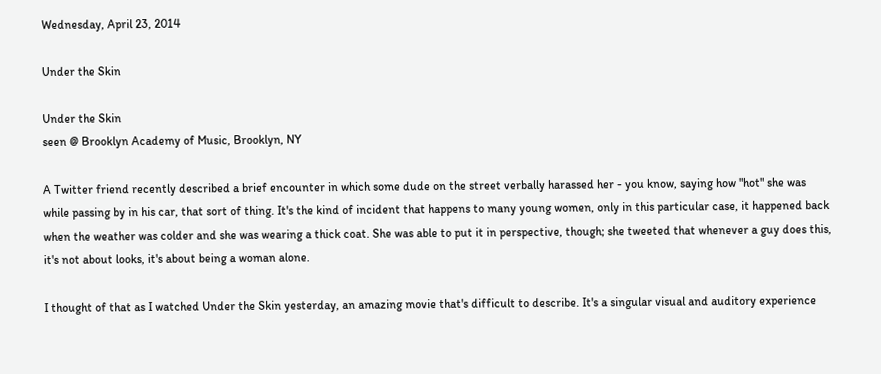Wednesday, April 23, 2014

Under the Skin

Under the Skin
seen @ Brooklyn Academy of Music, Brooklyn, NY

A Twitter friend recently described a brief encounter in which some dude on the street verbally harassed her - you know, saying how "hot" she was while passing by in his car, that sort of thing. It's the kind of incident that happens to many young women, only in this particular case, it happened back when the weather was colder and she was wearing a thick coat. She was able to put it in perspective, though; she tweeted that whenever a guy does this, it's not about looks, it's about being a woman alone.

I thought of that as I watched Under the Skin yesterday, an amazing movie that's difficult to describe. It's a singular visual and auditory experience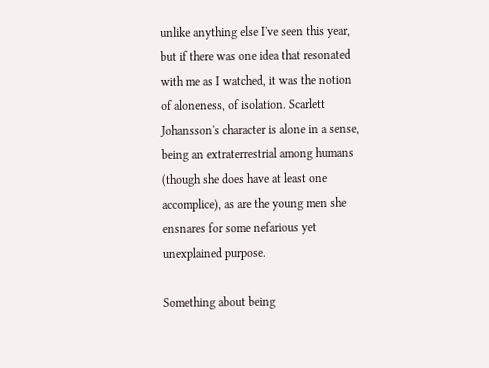unlike anything else I've seen this year, but if there was one idea that resonated with me as I watched, it was the notion of aloneness, of isolation. Scarlett Johansson's character is alone in a sense, being an extraterrestrial among humans (though she does have at least one accomplice), as are the young men she ensnares for some nefarious yet unexplained purpose.

Something about being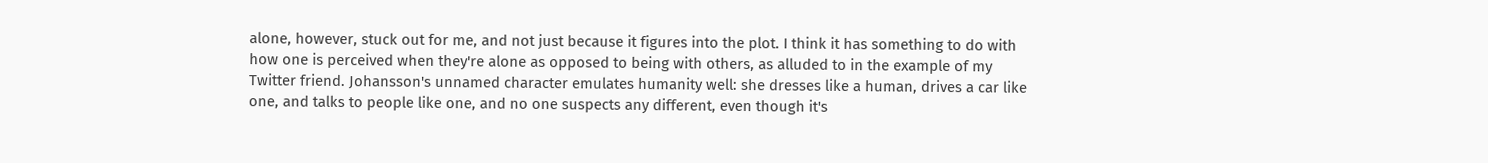alone, however, stuck out for me, and not just because it figures into the plot. I think it has something to do with how one is perceived when they're alone as opposed to being with others, as alluded to in the example of my Twitter friend. Johansson's unnamed character emulates humanity well: she dresses like a human, drives a car like one, and talks to people like one, and no one suspects any different, even though it's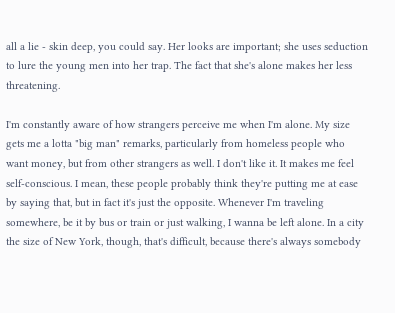all a lie - skin deep, you could say. Her looks are important; she uses seduction to lure the young men into her trap. The fact that she's alone makes her less threatening.

I'm constantly aware of how strangers perceive me when I'm alone. My size gets me a lotta "big man" remarks, particularly from homeless people who want money, but from other strangers as well. I don't like it. It makes me feel self-conscious. I mean, these people probably think they're putting me at ease by saying that, but in fact it's just the opposite. Whenever I'm traveling somewhere, be it by bus or train or just walking, I wanna be left alone. In a city the size of New York, though, that's difficult, because there's always somebody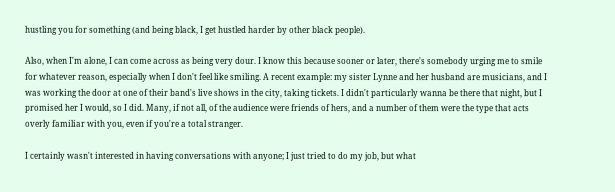hustling you for something (and being black, I get hustled harder by other black people).

Also, when I'm alone, I can come across as being very dour. I know this because sooner or later, there's somebody urging me to smile for whatever reason, especially when I don't feel like smiling. A recent example: my sister Lynne and her husband are musicians, and I was working the door at one of their band's live shows in the city, taking tickets. I didn't particularly wanna be there that night, but I promised her I would, so I did. Many, if not all, of the audience were friends of hers, and a number of them were the type that acts overly familiar with you, even if you're a total stranger.

I certainly wasn't interested in having conversations with anyone; I just tried to do my job, but what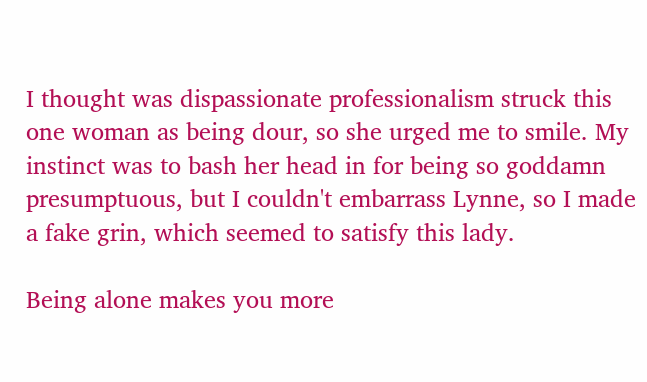I thought was dispassionate professionalism struck this one woman as being dour, so she urged me to smile. My instinct was to bash her head in for being so goddamn presumptuous, but I couldn't embarrass Lynne, so I made a fake grin, which seemed to satisfy this lady.

Being alone makes you more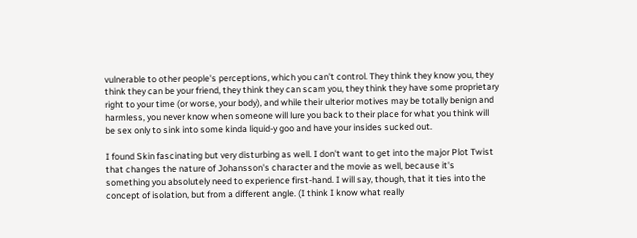vulnerable to other people's perceptions, which you can't control. They think they know you, they think they can be your friend, they think they can scam you, they think they have some proprietary right to your time (or worse, your body), and while their ulterior motives may be totally benign and harmless, you never know when someone will lure you back to their place for what you think will be sex only to sink into some kinda liquid-y goo and have your insides sucked out.

I found Skin fascinating but very disturbing as well. I don't want to get into the major Plot Twist that changes the nature of Johansson's character and the movie as well, because it's something you absolutely need to experience first-hand. I will say, though, that it ties into the concept of isolation, but from a different angle. (I think I know what really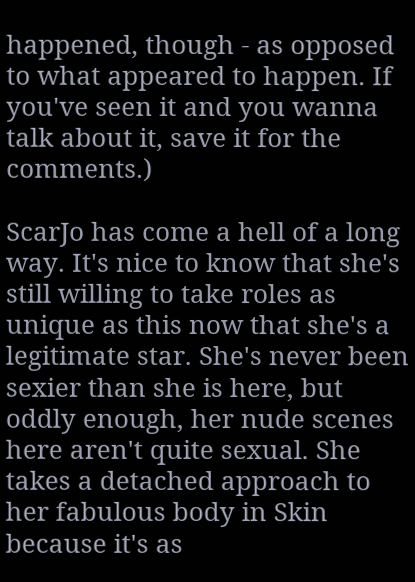happened, though - as opposed to what appeared to happen. If you've seen it and you wanna talk about it, save it for the comments.)

ScarJo has come a hell of a long way. It's nice to know that she's still willing to take roles as unique as this now that she's a legitimate star. She's never been sexier than she is here, but oddly enough, her nude scenes here aren't quite sexual. She takes a detached approach to her fabulous body in Skin because it's as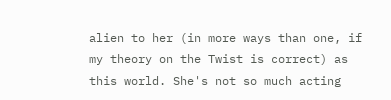alien to her (in more ways than one, if my theory on the Twist is correct) as this world. She's not so much acting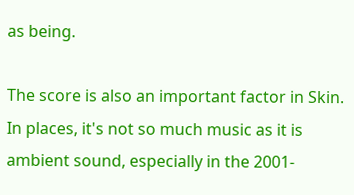as being.

The score is also an important factor in Skin. In places, it's not so much music as it is ambient sound, especially in the 2001-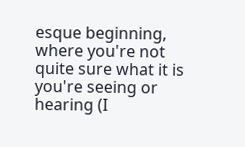esque beginning, where you're not quite sure what it is you're seeing or hearing (I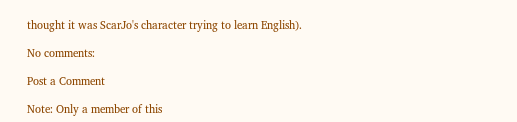thought it was ScarJo's character trying to learn English).

No comments:

Post a Comment

Note: Only a member of this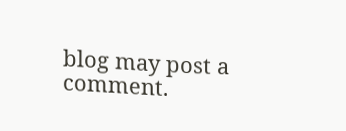blog may post a comment.